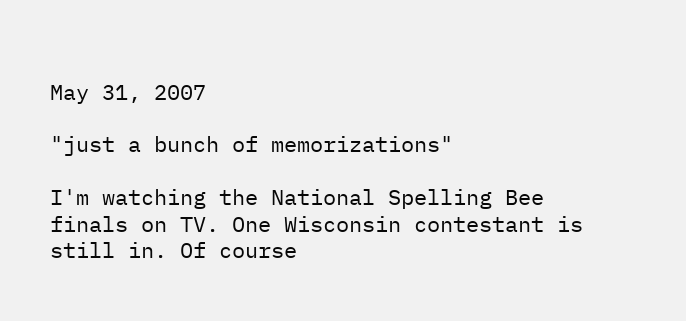May 31, 2007

"just a bunch of memorizations"

I'm watching the National Spelling Bee finals on TV. One Wisconsin contestant is still in. Of course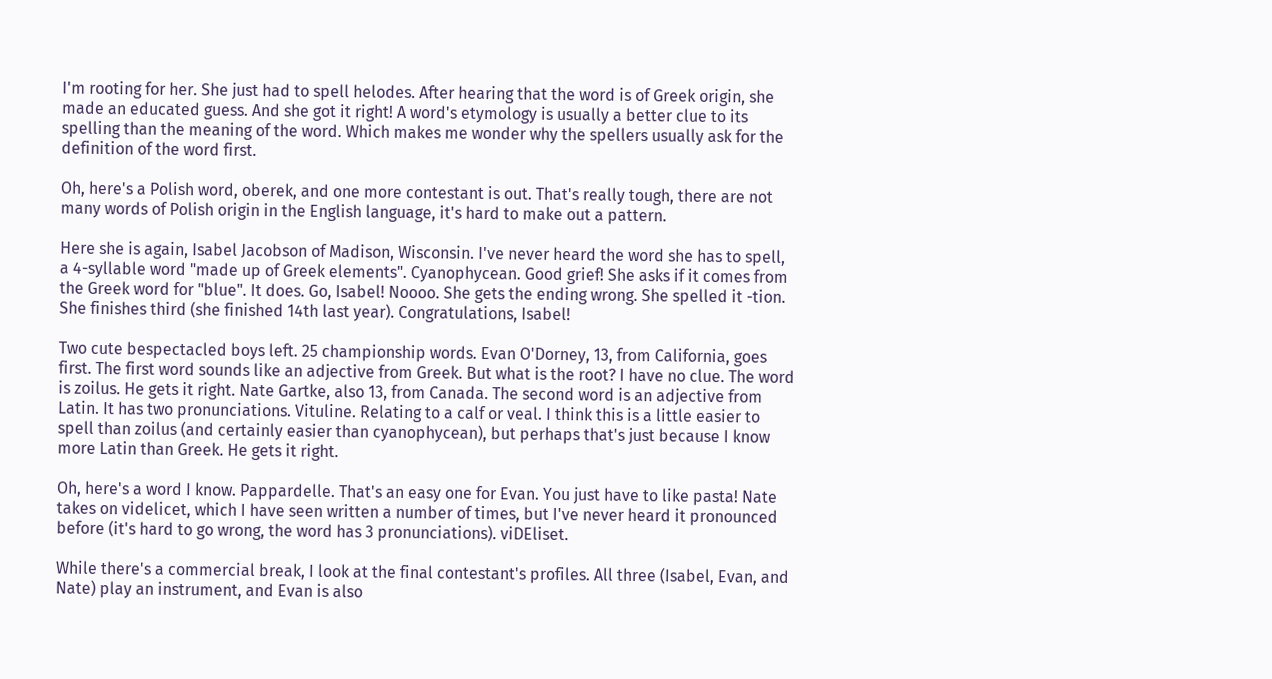I'm rooting for her. She just had to spell helodes. After hearing that the word is of Greek origin, she made an educated guess. And she got it right! A word's etymology is usually a better clue to its spelling than the meaning of the word. Which makes me wonder why the spellers usually ask for the definition of the word first.

Oh, here's a Polish word, oberek, and one more contestant is out. That's really tough, there are not many words of Polish origin in the English language, it's hard to make out a pattern.

Here she is again, Isabel Jacobson of Madison, Wisconsin. I've never heard the word she has to spell, a 4-syllable word "made up of Greek elements". Cyanophycean. Good grief! She asks if it comes from the Greek word for "blue". It does. Go, Isabel! Noooo. She gets the ending wrong. She spelled it -tion. She finishes third (she finished 14th last year). Congratulations, Isabel!

Two cute bespectacled boys left. 25 championship words. Evan O'Dorney, 13, from California, goes first. The first word sounds like an adjective from Greek. But what is the root? I have no clue. The word is zoilus. He gets it right. Nate Gartke, also 13, from Canada. The second word is an adjective from Latin. It has two pronunciations. Vituline. Relating to a calf or veal. I think this is a little easier to spell than zoilus (and certainly easier than cyanophycean), but perhaps that's just because I know more Latin than Greek. He gets it right.

Oh, here's a word I know. Pappardelle. That's an easy one for Evan. You just have to like pasta! Nate takes on videlicet, which I have seen written a number of times, but I've never heard it pronounced before (it's hard to go wrong, the word has 3 pronunciations). viDEliset.

While there's a commercial break, I look at the final contestant's profiles. All three (Isabel, Evan, and Nate) play an instrument, and Evan is also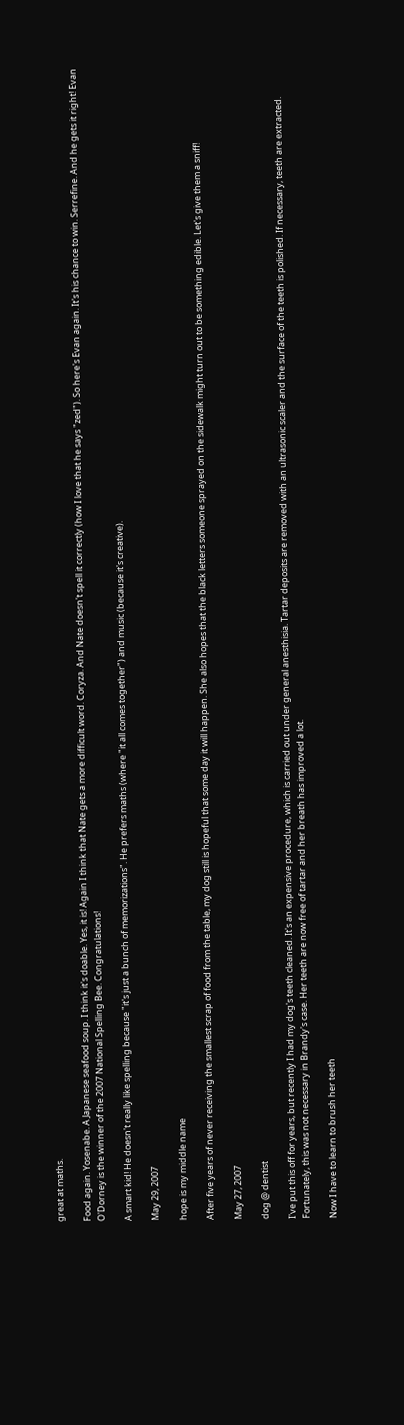great at maths.

Food again. Yosenabe. A Japanese seafood soup. I think it's doable. Yes, it is! Again I think that Nate gets a more difficult word. Coryza. And Nate doesn't spell it correctly (how I love that he says "zed"). So here's Evan again. It's his chance to win. Serrefine. And he gets it right! Evan O'Dorney is the winner of the 2007 National Spelling Bee. Congratulations!

A smart kid! He doesn't really like spelling because "it's just a bunch of memorizations". He prefers maths (where "it all comes together") and music (because it's creative).

May 29, 2007

hope is my middle name

After five years of never receiving the smallest scrap of food from the table, my dog still is hopeful that some day it will happen. She also hopes that the black letters someone sprayed on the sidewalk might turn out to be something edible. Let's give them a sniff!

May 27, 2007

dog @ dentist

I've put this off for years, but recently I had my dog's teeth cleaned. It's an expensive procedure, which is carried out under general anesthisia. Tartar deposits are removed with an ultrasonic scaler and the surface of the teeth is polished. If necessary, teeth are extracted. Fortunately, this was not necessary in Brandy's case. Her teeth are now free of tartar and her breath has improved a lot.

Now I have to learn to brush her teeth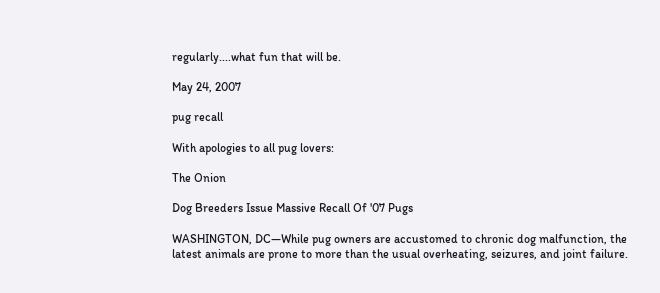regularly....what fun that will be.

May 24, 2007

pug recall

With apologies to all pug lovers:

The Onion

Dog Breeders Issue Massive Recall Of '07 Pugs

WASHINGTON, DC—While pug owners are accustomed to chronic dog malfunction, the latest animals are prone to more than the usual overheating, seizures, and joint failure.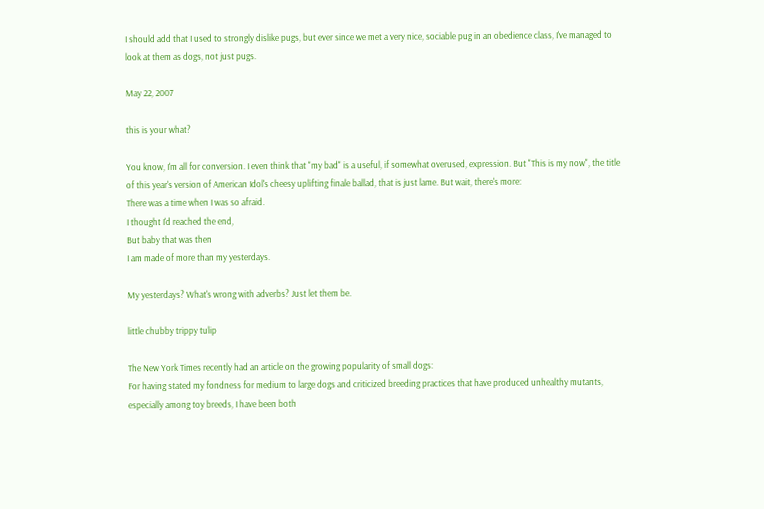I should add that I used to strongly dislike pugs, but ever since we met a very nice, sociable pug in an obedience class, I've managed to look at them as dogs, not just pugs.

May 22, 2007

this is your what?

You know, I'm all for conversion. I even think that "my bad" is a useful, if somewhat overused, expression. But "This is my now", the title of this year's version of American Idol's cheesy uplifting finale ballad, that is just lame. But wait, there's more:
There was a time when I was so afraid.
I thought I'd reached the end,
But baby that was then
I am made of more than my yesterdays.

My yesterdays? What's wrong with adverbs? Just let them be.

little chubby trippy tulip

The New York Times recently had an article on the growing popularity of small dogs:
For having stated my fondness for medium to large dogs and criticized breeding practices that have produced unhealthy mutants, especially among toy breeds, I have been both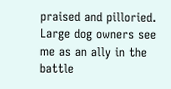praised and pilloried. Large dog owners see me as an ally in the battle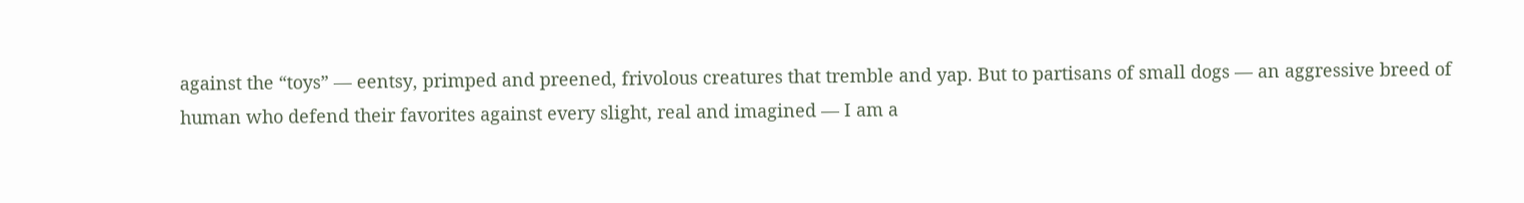against the “toys” — eentsy, primped and preened, frivolous creatures that tremble and yap. But to partisans of small dogs — an aggressive breed of human who defend their favorites against every slight, real and imagined — I am a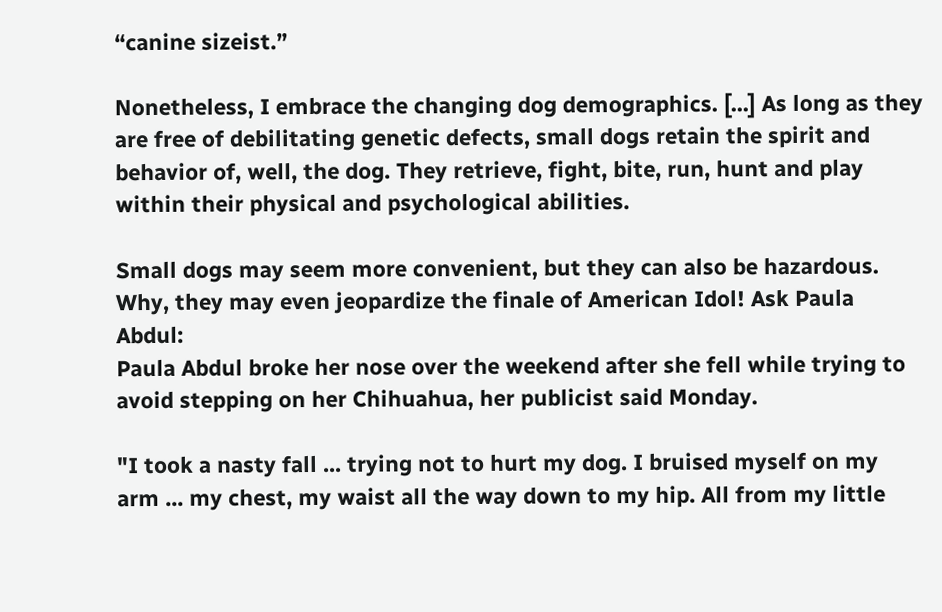“canine sizeist.”

Nonetheless, I embrace the changing dog demographics. [...] As long as they are free of debilitating genetic defects, small dogs retain the spirit and behavior of, well, the dog. They retrieve, fight, bite, run, hunt and play within their physical and psychological abilities.

Small dogs may seem more convenient, but they can also be hazardous. Why, they may even jeopardize the finale of American Idol! Ask Paula Abdul:
Paula Abdul broke her nose over the weekend after she fell while trying to avoid stepping on her Chihuahua, her publicist said Monday.

"I took a nasty fall ... trying not to hurt my dog. I bruised myself on my arm ... my chest, my waist all the way down to my hip. All from my little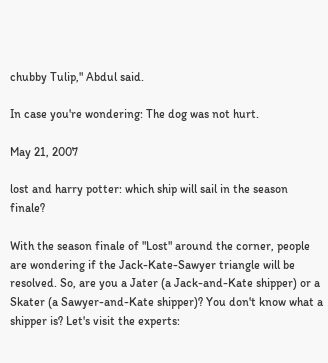chubby Tulip," Abdul said.

In case you're wondering: The dog was not hurt.

May 21, 2007

lost and harry potter: which ship will sail in the season finale?

With the season finale of "Lost" around the corner, people are wondering if the Jack-Kate-Sawyer triangle will be resolved. So, are you a Jater (a Jack-and-Kate shipper) or a Skater (a Sawyer-and-Kate shipper)? You don't know what a shipper is? Let's visit the experts: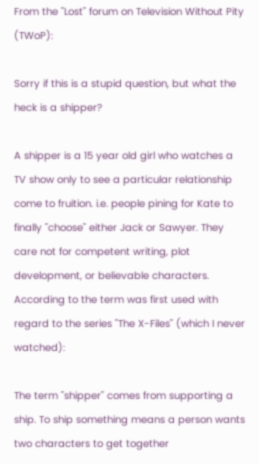From the "Lost" forum on Television Without Pity (TWoP):

Sorry if this is a stupid question, but what the heck is a shipper?

A shipper is a 15 year old girl who watches a TV show only to see a particular relationship come to fruition. i.e. people pining for Kate to finally "choose" either Jack or Sawyer. They care not for competent writing, plot development, or believable characters.
According to the term was first used with regard to the series "The X-Files" (which I never watched):

The term "shipper" comes from supporting a ship. To ship something means a person wants two characters to get together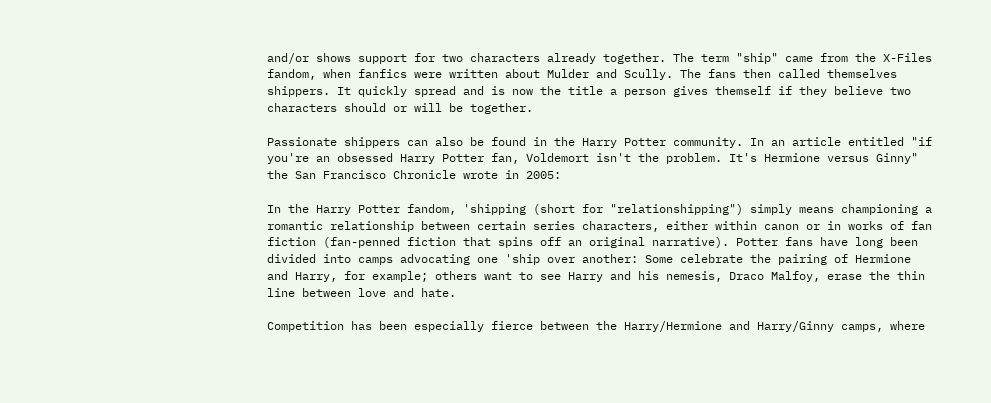and/or shows support for two characters already together. The term "ship" came from the X-Files fandom, when fanfics were written about Mulder and Scully. The fans then called themselves shippers. It quickly spread and is now the title a person gives themself if they believe two characters should or will be together.

Passionate shippers can also be found in the Harry Potter community. In an article entitled "if you're an obsessed Harry Potter fan, Voldemort isn't the problem. It's Hermione versus Ginny" the San Francisco Chronicle wrote in 2005:

In the Harry Potter fandom, 'shipping (short for "relationshipping") simply means championing a romantic relationship between certain series characters, either within canon or in works of fan fiction (fan-penned fiction that spins off an original narrative). Potter fans have long been divided into camps advocating one 'ship over another: Some celebrate the pairing of Hermione and Harry, for example; others want to see Harry and his nemesis, Draco Malfoy, erase the thin line between love and hate.

Competition has been especially fierce between the Harry/Hermione and Harry/Ginny camps, where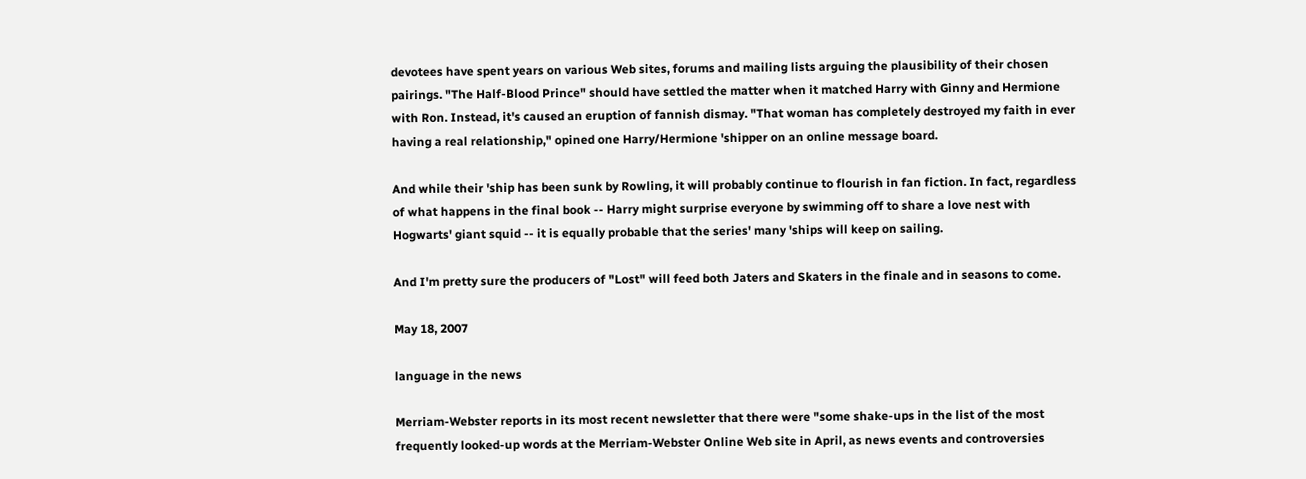devotees have spent years on various Web sites, forums and mailing lists arguing the plausibility of their chosen pairings. "The Half-Blood Prince" should have settled the matter when it matched Harry with Ginny and Hermione with Ron. Instead, it's caused an eruption of fannish dismay. "That woman has completely destroyed my faith in ever having a real relationship," opined one Harry/Hermione 'shipper on an online message board.

And while their 'ship has been sunk by Rowling, it will probably continue to flourish in fan fiction. In fact, regardless of what happens in the final book -- Harry might surprise everyone by swimming off to share a love nest with Hogwarts' giant squid -- it is equally probable that the series' many 'ships will keep on sailing.

And I'm pretty sure the producers of "Lost" will feed both Jaters and Skaters in the finale and in seasons to come.

May 18, 2007

language in the news

Merriam-Webster reports in its most recent newsletter that there were "some shake-ups in the list of the most frequently looked-up words at the Merriam-Webster Online Web site in April, as news events and controversies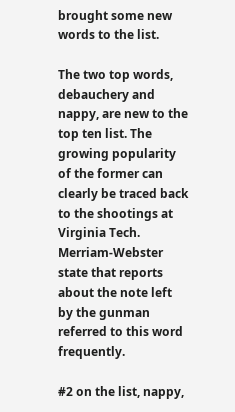brought some new words to the list.

The two top words, debauchery and nappy, are new to the top ten list. The growing popularity of the former can clearly be traced back to the shootings at Virginia Tech. Merriam-Webster state that reports about the note left by the gunman referred to this word frequently.

#2 on the list, nappy,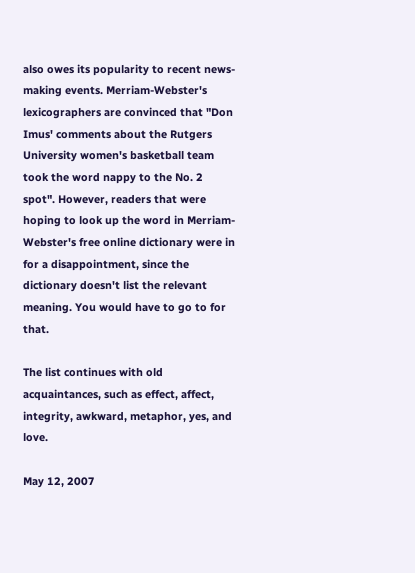also owes its popularity to recent news-making events. Merriam-Webster's lexicographers are convinced that "Don Imus' comments about the Rutgers University women's basketball team took the word nappy to the No. 2 spot". However, readers that were hoping to look up the word in Merriam-Webster's free online dictionary were in for a disappointment, since the dictionary doesn't list the relevant meaning. You would have to go to for that.

The list continues with old acquaintances, such as effect, affect, integrity, awkward, metaphor, yes, and love.

May 12, 2007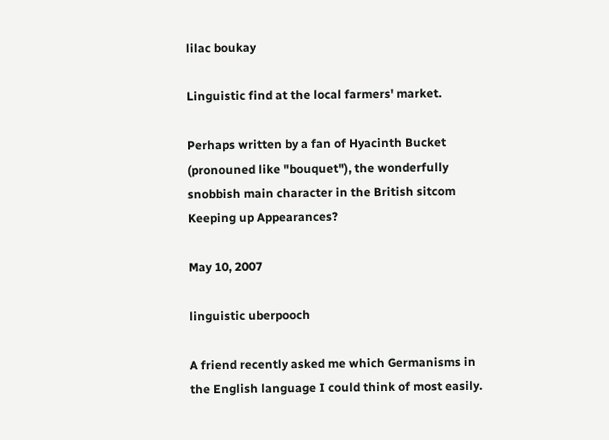lilac boukay

Linguistic find at the local farmers' market.

Perhaps written by a fan of Hyacinth Bucket (pronouned like "bouquet"), the wonderfully snobbish main character in the British sitcom Keeping up Appearances?

May 10, 2007

linguistic uberpooch

A friend recently asked me which Germanisms in the English language I could think of most easily.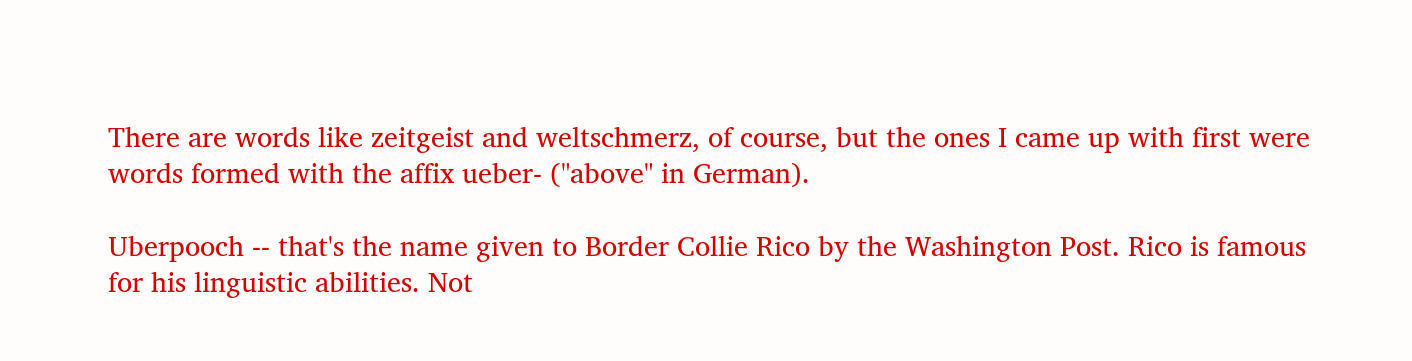There are words like zeitgeist and weltschmerz, of course, but the ones I came up with first were words formed with the affix ueber- ("above" in German).

Uberpooch -- that's the name given to Border Collie Rico by the Washington Post. Rico is famous for his linguistic abilities. Not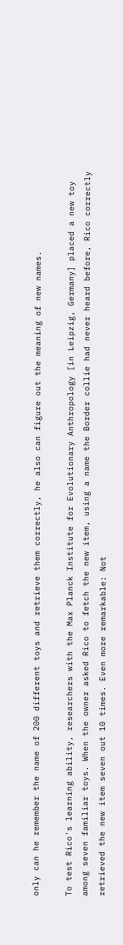only can he remember the name of 200 different toys and retrieve them correctly, he also can figure out the meaning of new names.

To test Rico's learning ability, researchers with the Max Planck Institute for Evolutionary Anthropology [in Leipzig, Germany] placed a new toy among seven familiar toys. When the owner asked Rico to fetch the new item, using a name the Border collie had never heard before, Rico correctly retrieved the new item seven out 10 times. Even more remarkable: Not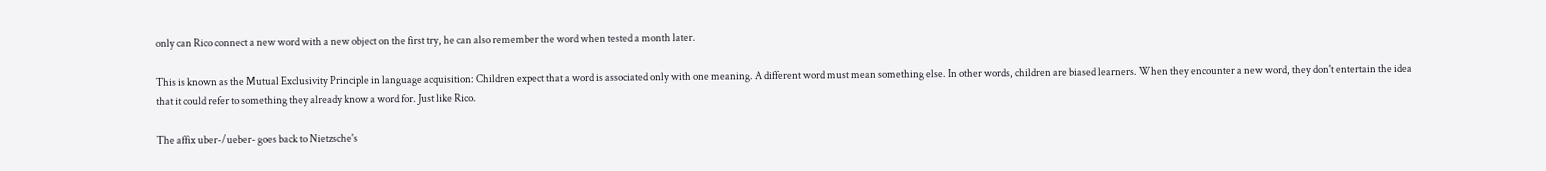only can Rico connect a new word with a new object on the first try, he can also remember the word when tested a month later.

This is known as the Mutual Exclusivity Principle in language acquisition: Children expect that a word is associated only with one meaning. A different word must mean something else. In other words, children are biased learners. When they encounter a new word, they don't entertain the idea that it could refer to something they already know a word for. Just like Rico.

The affix uber-/ueber- goes back to Nietzsche's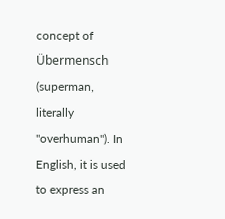concept of Übermensch (superman, literally "overhuman"). In English, it is used to express an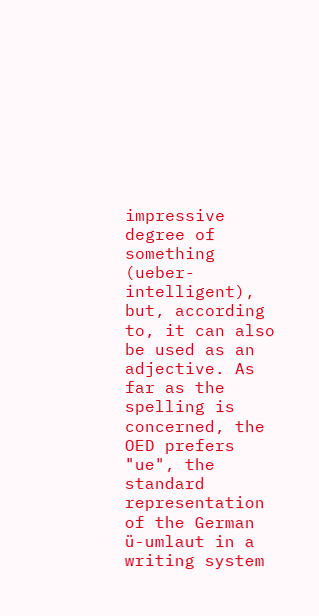impressive degree of something (ueber-intelligent), but, according to, it can also be used as an adjective. As far as the spelling is concerned, the OED prefers "ue", the standard representation of the German ü-umlaut in a writing system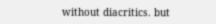without diacritics. but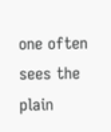one often sees the plain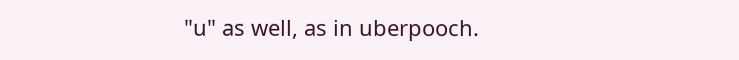"u" as well, as in uberpooch.